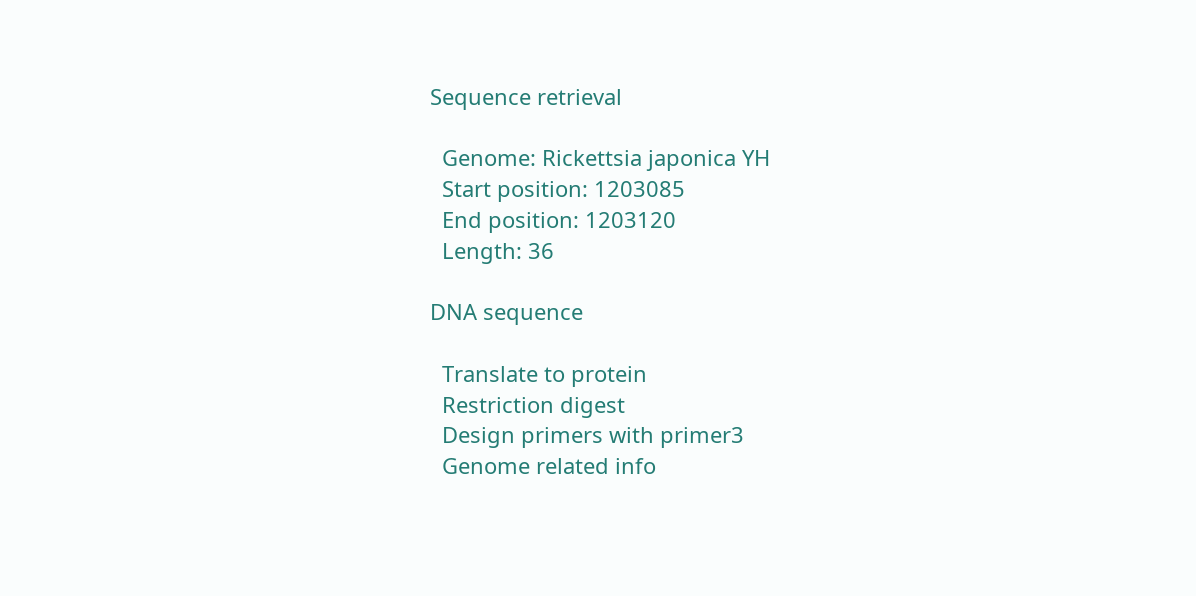Sequence retrieval

  Genome: Rickettsia japonica YH
  Start position: 1203085
  End position: 1203120
  Length: 36

DNA sequence

  Translate to protein
  Restriction digest
  Design primers with primer3
  Genome related info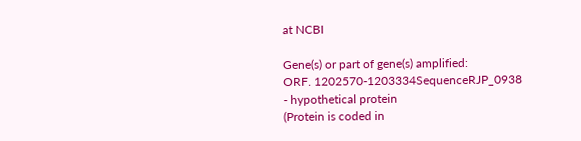at NCBI

Gene(s) or part of gene(s) amplified:
ORF. 1202570-1203334SequenceRJP_0938 - hypothetical protein
(Protein is coded in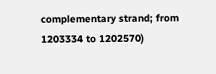complementary strand; from 1203334 to 1202570)